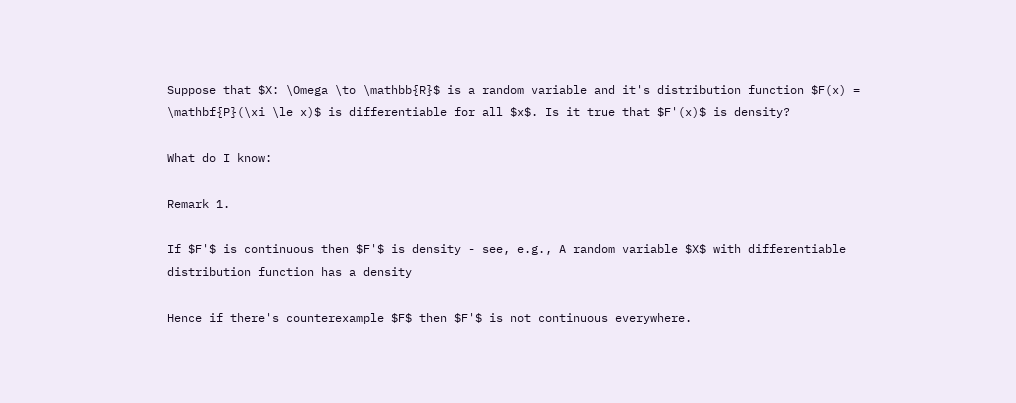Suppose that $X: \Omega \to \mathbb{R}$ is a random variable and it's distribution function $F(x) = \mathbf{P}(\xi \le x)$ is differentiable for all $x$. Is it true that $F'(x)$ is density?

What do I know:

Remark 1.

If $F'$ is continuous then $F'$ is density - see, e.g., A random variable $X$ with differentiable distribution function has a density

Hence if there's counterexample $F$ then $F'$ is not continuous everywhere.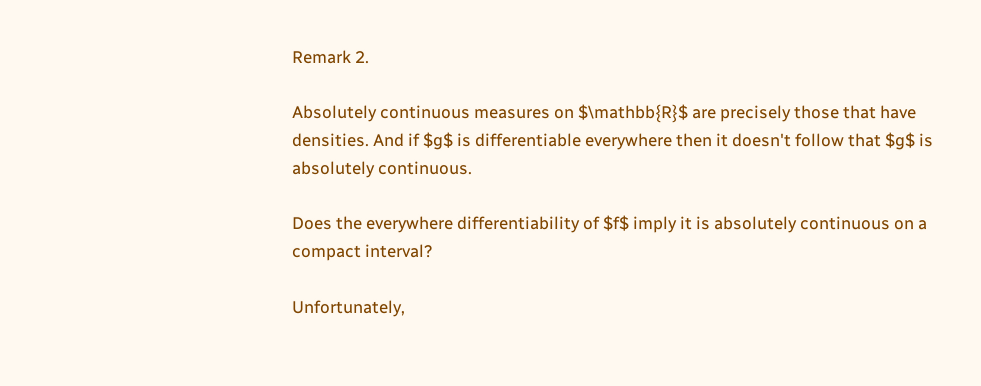Remark 2.

Absolutely continuous measures on $\mathbb{R}$ are precisely those that have densities. And if $g$ is differentiable everywhere then it doesn't follow that $g$ is absolutely continuous.

Does the everywhere differentiability of $f$ imply it is absolutely continuous on a compact interval?

Unfortunately,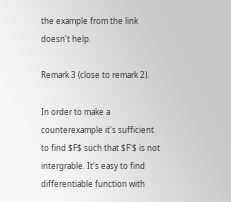the example from the link doesn't help.

Remark 3 (close to remark 2).

In order to make a counterexample it's sufficient to find $F$ such that $F'$ is not intergrable. It's easy to find differentiable function with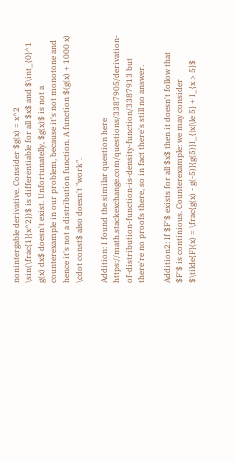nonintergable derivative. Consider $g(x) = x^2 \sin(\frac{1}{x^2})$ is differentiable for all $x$ and $\int_{0}^1 g(x) dx$ doesn't exist. Unfortunatelly, $g(x)$ is not a counterexample in our problem, because it's not monotone and hence it's not a distribution function. A function $(g(x) + 1000 x) \cdot const$ also doesn't "work".

Addition: I found the similar question here https://math.stackexchange.com/questions/3387905/derivation-of-distribution-function-is-density-function/3387913 but there're no proofs there, so in fact there's still no answer.

Addition2: If $F'$ exists for all $x$ then it doesn't follow that $F'$ is continious. Counterexample: we may consider $\tilde{F}(x) = \frac{g(x) - g(-5)}{g(5)}I_{|x|\le 5} + I_{x > 5}$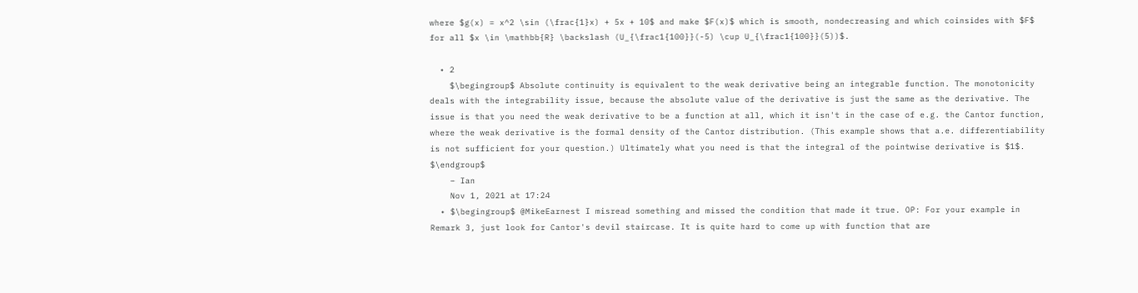where $g(x) = x^2 \sin (\frac{1}x) + 5x + 10$ and make $F(x)$ which is smooth, nondecreasing and which coinsides with $F$ for all $x \in \mathbb{R} \backslash (U_{\frac1{100}}(-5) \cup U_{\frac1{100}}(5))$.

  • 2
    $\begingroup$ Absolute continuity is equivalent to the weak derivative being an integrable function. The monotonicity deals with the integrability issue, because the absolute value of the derivative is just the same as the derivative. The issue is that you need the weak derivative to be a function at all, which it isn't in the case of e.g. the Cantor function, where the weak derivative is the formal density of the Cantor distribution. (This example shows that a.e. differentiability is not sufficient for your question.) Ultimately what you need is that the integral of the pointwise derivative is $1$. $\endgroup$
    – Ian
    Nov 1, 2021 at 17:24
  • $\begingroup$ @MikeEarnest I misread something and missed the condition that made it true. OP: For your example in Remark 3, just look for Cantor's devil staircase. It is quite hard to come up with function that are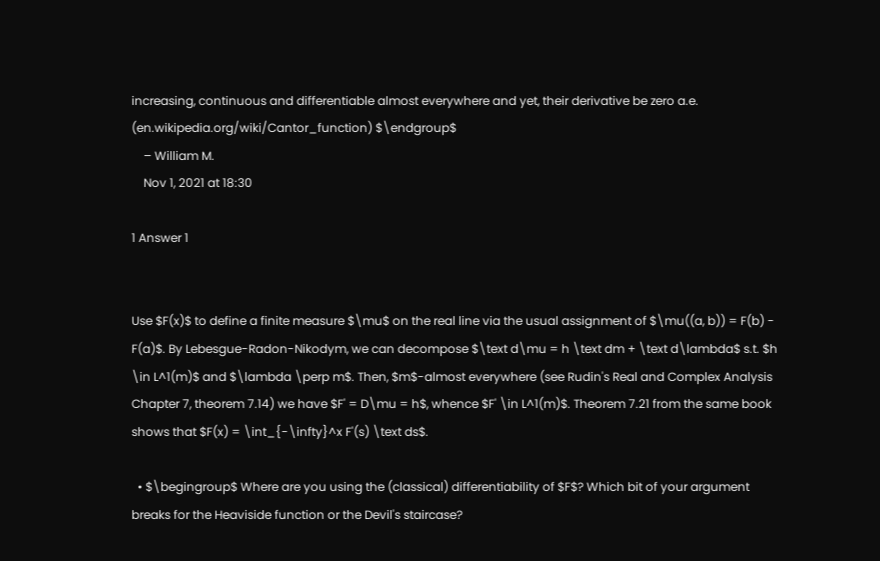increasing, continuous and differentiable almost everywhere and yet, their derivative be zero a.e. (en.wikipedia.org/wiki/Cantor_function) $\endgroup$
    – William M.
    Nov 1, 2021 at 18:30

1 Answer 1


Use $F(x)$ to define a finite measure $\mu$ on the real line via the usual assignment of $\mu((a, b)) = F(b) - F(a)$. By Lebesgue-Radon-Nikodym, we can decompose $\text d\mu = h \text dm + \text d\lambda$ s.t. $h \in L^1(m)$ and $\lambda \perp m$. Then, $m$-almost everywhere (see Rudin's Real and Complex Analysis Chapter 7, theorem 7.14) we have $F' = D\mu = h$, whence $F' \in L^1(m)$. Theorem 7.21 from the same book shows that $F(x) = \int_{-\infty}^x F'(s) \text ds$.

  • $\begingroup$ Where are you using the (classical) differentiability of $F$? Which bit of your argument breaks for the Heaviside function or the Devil's staircase?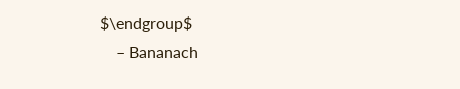$\endgroup$
    – Bananach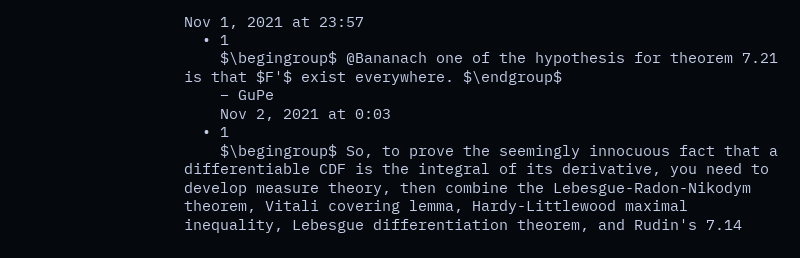Nov 1, 2021 at 23:57
  • 1
    $\begingroup$ @Bananach one of the hypothesis for theorem 7.21 is that $F'$ exist everywhere. $\endgroup$
    – GuPe
    Nov 2, 2021 at 0:03
  • 1
    $\begingroup$ So, to prove the seemingly innocuous fact that a differentiable CDF is the integral of its derivative, you need to develop measure theory, then combine the Lebesgue-Radon-Nikodym theorem, Vitali covering lemma, Hardy-Littlewood maximal inequality, Lebesgue differentiation theorem, and Rudin's 7.14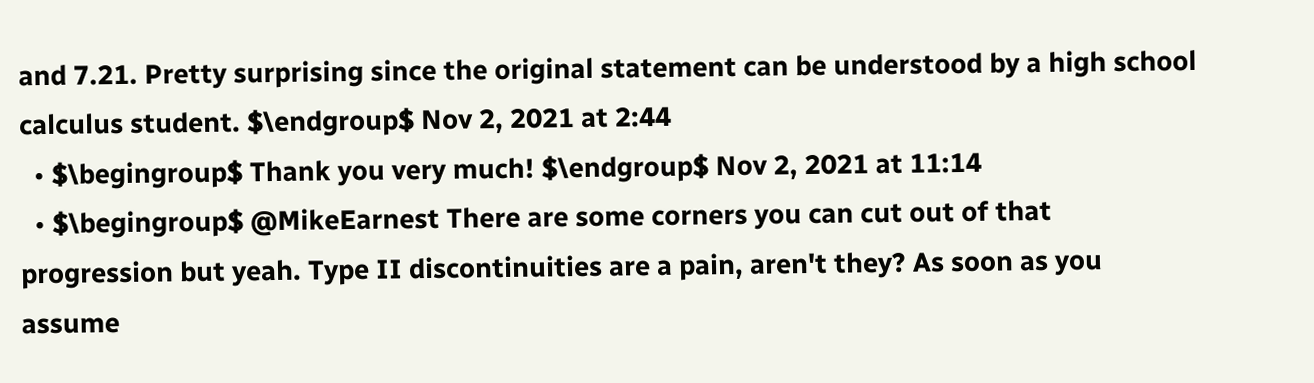and 7.21. Pretty surprising since the original statement can be understood by a high school calculus student. $\endgroup$ Nov 2, 2021 at 2:44
  • $\begingroup$ Thank you very much! $\endgroup$ Nov 2, 2021 at 11:14
  • $\begingroup$ @MikeEarnest There are some corners you can cut out of that progression but yeah. Type II discontinuities are a pain, aren't they? As soon as you assume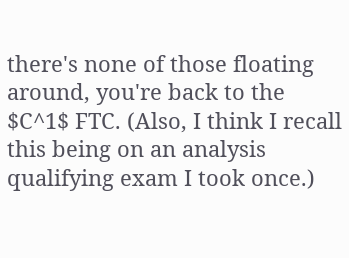there's none of those floating around, you're back to the $C^1$ FTC. (Also, I think I recall this being on an analysis qualifying exam I took once.)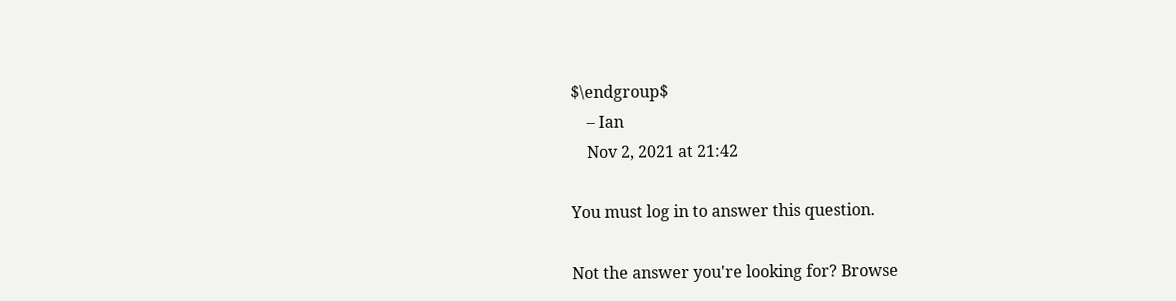$\endgroup$
    – Ian
    Nov 2, 2021 at 21:42

You must log in to answer this question.

Not the answer you're looking for? Browse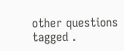other questions tagged .